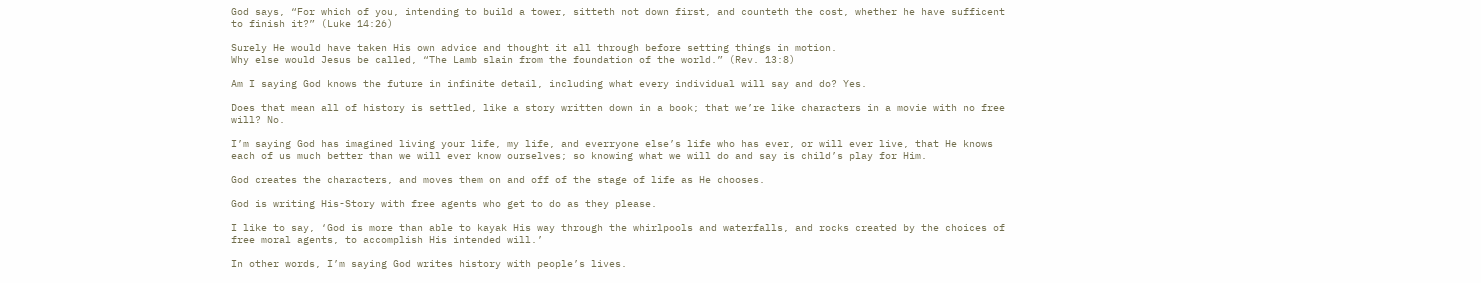God says, “For which of you, intending to build a tower, sitteth not down first, and counteth the cost, whether he have sufficent to finish it?” (Luke 14:26)

Surely He would have taken His own advice and thought it all through before setting things in motion.
Why else would Jesus be called, “The Lamb slain from the foundation of the world.” (Rev. 13:8)

Am I saying God knows the future in infinite detail, including what every individual will say and do? Yes.

Does that mean all of history is settled, like a story written down in a book; that we’re like characters in a movie with no free will? No.

I’m saying God has imagined living your life, my life, and everryone else’s life who has ever, or will ever live, that He knows each of us much better than we will ever know ourselves; so knowing what we will do and say is child’s play for Him.

God creates the characters, and moves them on and off of the stage of life as He chooses.

God is writing His-Story with free agents who get to do as they please.

I like to say, ‘God is more than able to kayak His way through the whirlpools and waterfalls, and rocks created by the choices of free moral agents, to accomplish His intended will.’

In other words, I’m saying God writes history with people’s lives.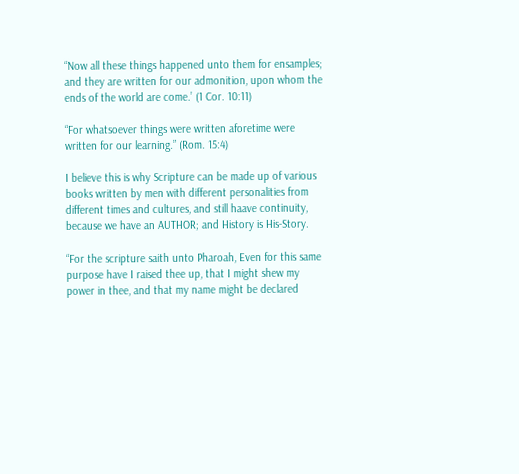“Now all these things happened unto them for ensamples; and they are written for our admonition, upon whom the ends of the world are come.’ (1 Cor. 10:11)

“For whatsoever things were written aforetime were written for our learning.” (Rom. 15:4)

I believe this is why Scripture can be made up of various books written by men with different personalities from different times and cultures, and still haave continuity, because we have an AUTHOR; and History is His-Story.

“For the scripture saith unto Pharoah, Even for this same purpose have I raised thee up, that I might shew my power in thee, and that my name might be declared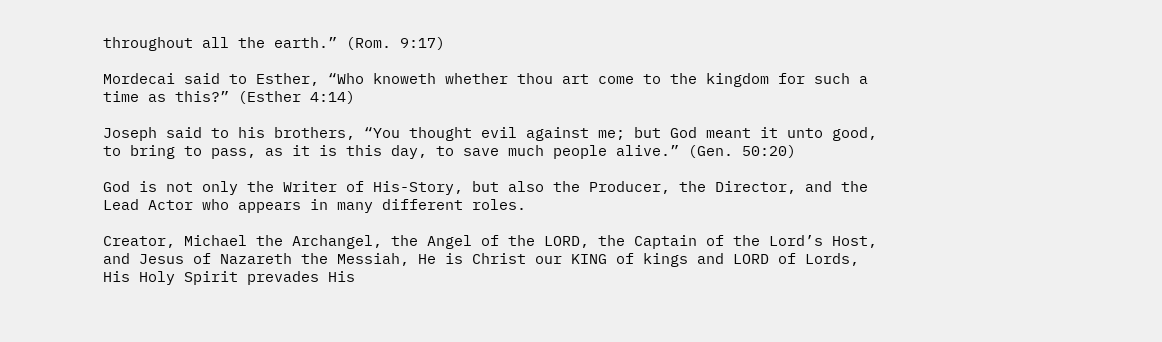throughout all the earth.” (Rom. 9:17)

Mordecai said to Esther, “Who knoweth whether thou art come to the kingdom for such a time as this?” (Esther 4:14)

Joseph said to his brothers, “You thought evil against me; but God meant it unto good, to bring to pass, as it is this day, to save much people alive.” (Gen. 50:20)

God is not only the Writer of His-Story, but also the Producer, the Director, and the Lead Actor who appears in many different roles.

Creator, Michael the Archangel, the Angel of the LORD, the Captain of the Lord’s Host, and Jesus of Nazareth the Messiah, He is Christ our KING of kings and LORD of Lords, His Holy Spirit prevades His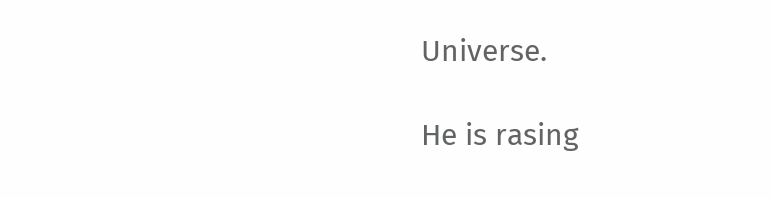Universe.

He is rasing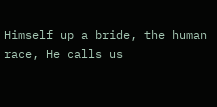Himself up a bride, the human race, He calls us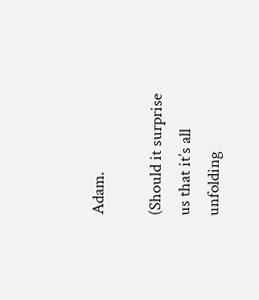Adam.

(Should it surprise us that it’s all unfolding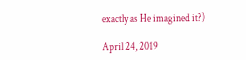exactly as He imagined it?)

April 24, 2019